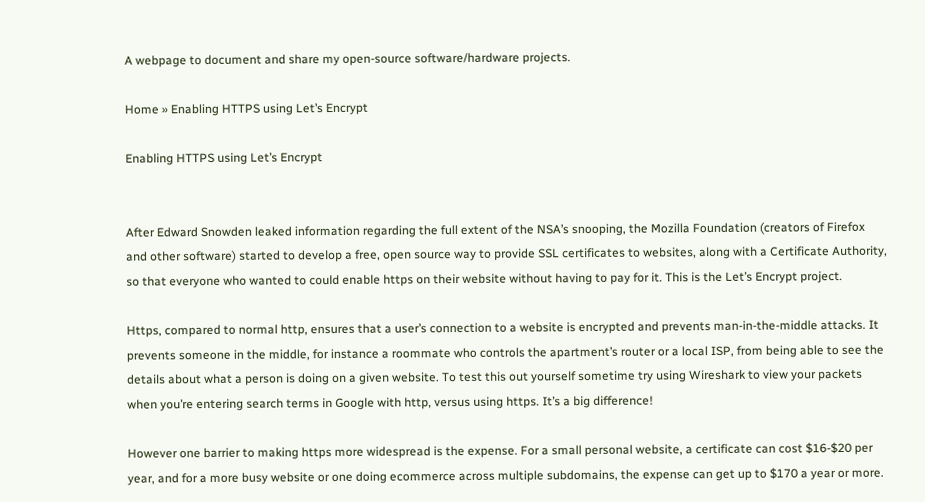A webpage to document and share my open-source software/hardware projects.

Home » Enabling HTTPS using Let’s Encrypt

Enabling HTTPS using Let’s Encrypt


After Edward Snowden leaked information regarding the full extent of the NSA’s snooping, the Mozilla Foundation (creators of Firefox and other software) started to develop a free, open source way to provide SSL certificates to websites, along with a Certificate Authority, so that everyone who wanted to could enable https on their website without having to pay for it. This is the Let’s Encrypt project.

Https, compared to normal http, ensures that a user’s connection to a website is encrypted and prevents man-in-the-middle attacks. It prevents someone in the middle, for instance a roommate who controls the apartment’s router or a local ISP, from being able to see the details about what a person is doing on a given website. To test this out yourself sometime try using Wireshark to view your packets when you’re entering search terms in Google with http, versus using https. It’s a big difference!

However one barrier to making https more widespread is the expense. For a small personal website, a certificate can cost $16-$20 per year, and for a more busy website or one doing ecommerce across multiple subdomains, the expense can get up to $170 a year or more.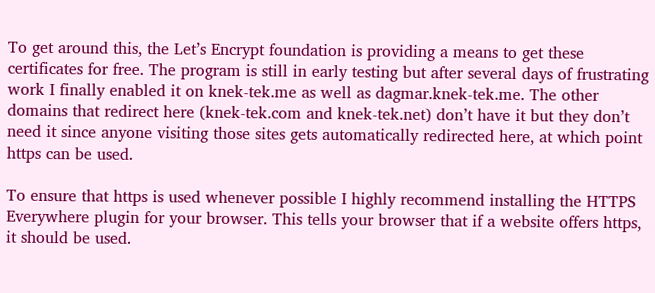To get around this, the Let’s Encrypt foundation is providing a means to get these certificates for free. The program is still in early testing but after several days of frustrating work I finally enabled it on knek-tek.me as well as dagmar.knek-tek.me. The other domains that redirect here (knek-tek.com and knek-tek.net) don’t have it but they don’t need it since anyone visiting those sites gets automatically redirected here, at which point https can be used.

To ensure that https is used whenever possible I highly recommend installing the HTTPS Everywhere plugin for your browser. This tells your browser that if a website offers https, it should be used.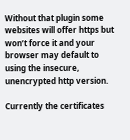Without that plugin some websites will offer https but won’t force it and your browser may default to using the insecure, unencrypted http version.

Currently the certificates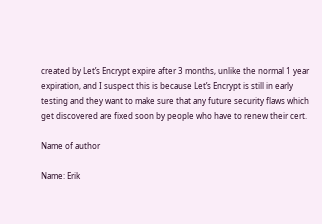created by Let’s Encrypt expire after 3 months, unlike the normal 1 year expiration, and I suspect this is because Let’s Encrypt is still in early testing and they want to make sure that any future security flaws which get discovered are fixed soon by people who have to renew their cert.

Name of author

Name: Erik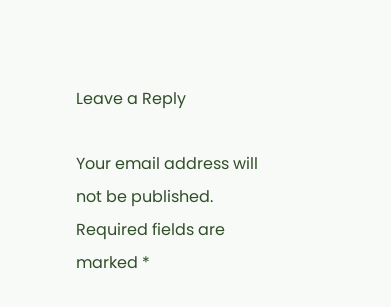Leave a Reply

Your email address will not be published. Required fields are marked *